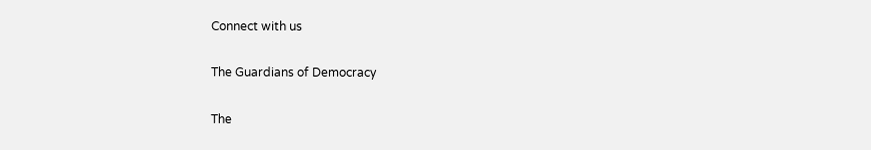Connect with us

The Guardians of Democracy

The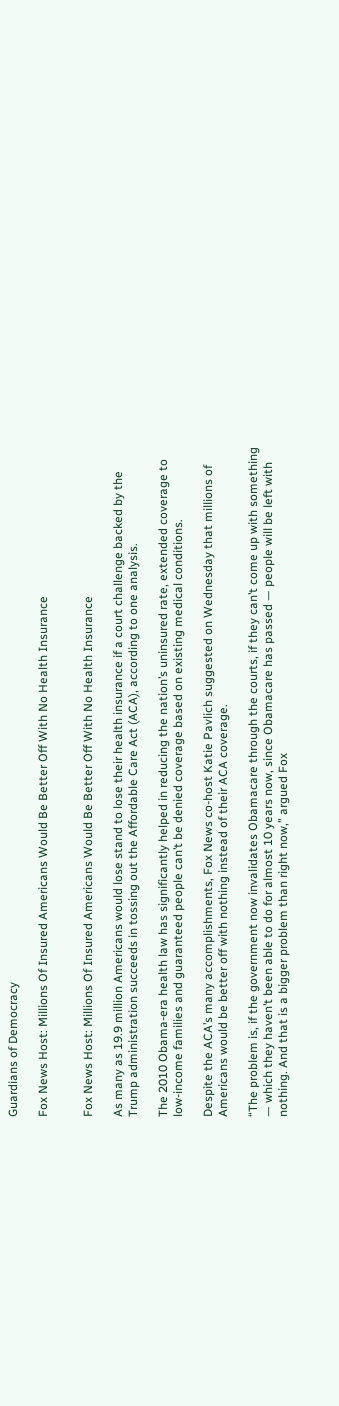Guardians of Democracy

Fox News Host: Millions Of Insured Americans Would Be Better Off With No Health Insurance


Fox News Host: Millions Of Insured Americans Would Be Better Off With No Health Insurance

As many as 19.9 million Americans would lose stand to lose their health insurance if a court challenge backed by the Trump administration succeeds in tossing out the Affordable Care Act (ACA), according to one analysis.

The 2010 Obama-era health law has significantly helped in reducing the nation’s uninsured rate, extended coverage to low-income families and guaranteed people can’t be denied coverage based on existing medical conditions.

Despite the ACA’s many accomplishments, Fox News co-host Katie Pavlich suggested on Wednesday that millions of Americans would be better off with nothing instead of their ACA coverage.

“The problem is, if the government now invalidates Obamacare through the courts, if they can’t come up with something — which they haven’t been able to do for almost 10 years now, since Obamacare has passed — people will be left with nothing. And that is a bigger problem than right now,” argued Fox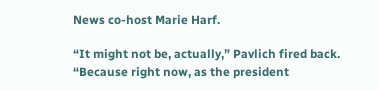News co-host Marie Harf.

“It might not be, actually,” Pavlich fired back. “Because right now, as the president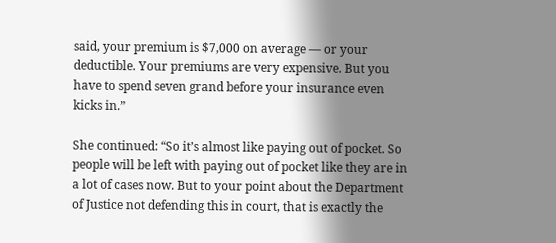said, your premium is $7,000 on average — or your deductible. Your premiums are very expensive. But you have to spend seven grand before your insurance even kicks in.”

She continued: “So it’s almost like paying out of pocket. So people will be left with paying out of pocket like they are in a lot of cases now. But to your point about the Department of Justice not defending this in court, that is exactly the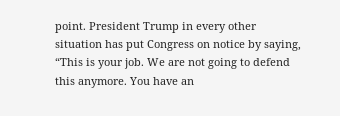point. President Trump in every other situation has put Congress on notice by saying, “This is your job. We are not going to defend this anymore. You have an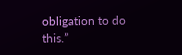obligation to do this.”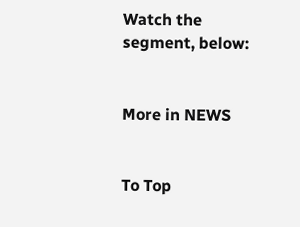Watch the segment, below:


More in NEWS


To Top